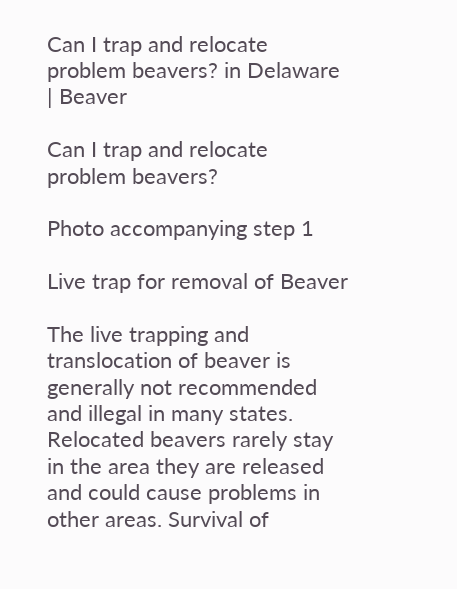Can I trap and relocate problem beavers? in Delaware | Beaver

Can I trap and relocate problem beavers?

Photo accompanying step 1

Live trap for removal of Beaver

The live trapping and translocation of beaver is generally not recommended and illegal in many states. Relocated beavers rarely stay in the area they are released and could cause problems in other areas. Survival of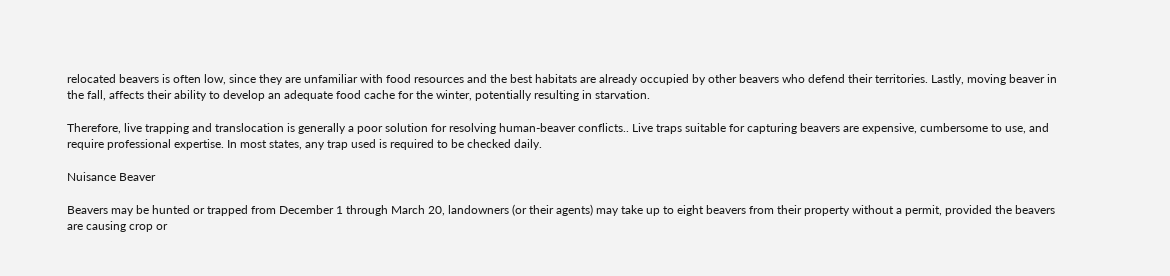relocated beavers is often low, since they are unfamiliar with food resources and the best habitats are already occupied by other beavers who defend their territories. Lastly, moving beaver in the fall, affects their ability to develop an adequate food cache for the winter, potentially resulting in starvation.

Therefore, live trapping and translocation is generally a poor solution for resolving human-beaver conflicts.. Live traps suitable for capturing beavers are expensive, cumbersome to use, and require professional expertise. In most states, any trap used is required to be checked daily.

Nuisance Beaver

Beavers may be hunted or trapped from December 1 through March 20, landowners (or their agents) may take up to eight beavers from their property without a permit, provided the beavers are causing crop or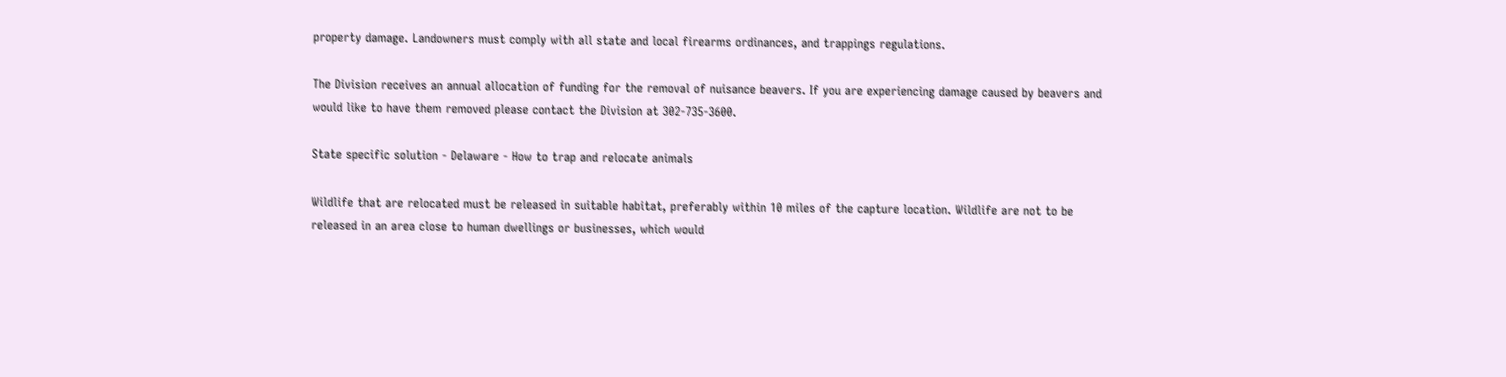property damage. Landowners must comply with all state and local firearms ordinances, and trappings regulations.

The Division receives an annual allocation of funding for the removal of nuisance beavers. If you are experiencing damage caused by beavers and would like to have them removed please contact the Division at 302-735-3600.

State specific solution - Delaware - How to trap and relocate animals

Wildlife that are relocated must be released in suitable habitat, preferably within 10 miles of the capture location. Wildlife are not to be released in an area close to human dwellings or businesses, which would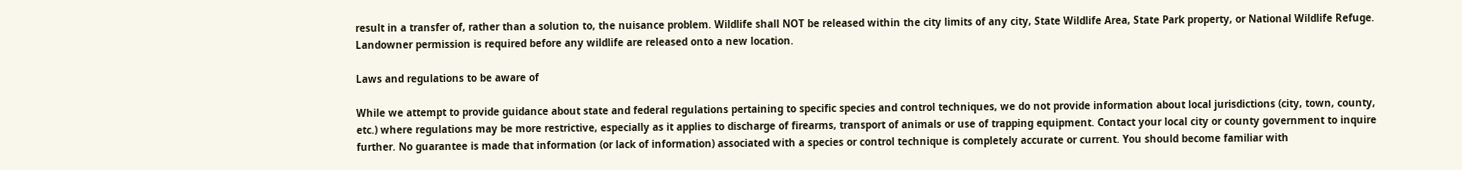result in a transfer of, rather than a solution to, the nuisance problem. Wildlife shall NOT be released within the city limits of any city, State Wildlife Area, State Park property, or National Wildlife Refuge. Landowner permission is required before any wildlife are released onto a new location.

Laws and regulations to be aware of

While we attempt to provide guidance about state and federal regulations pertaining to specific species and control techniques, we do not provide information about local jurisdictions (city, town, county, etc.) where regulations may be more restrictive, especially as it applies to discharge of firearms, transport of animals or use of trapping equipment. Contact your local city or county government to inquire further. No guarantee is made that information (or lack of information) associated with a species or control technique is completely accurate or current. You should become familiar with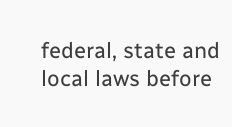federal, state and local laws before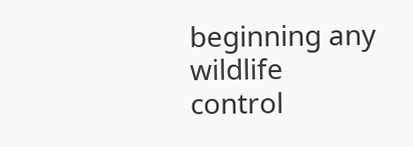beginning any wildlife control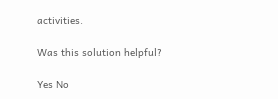activities.

Was this solution helpful?

Yes No